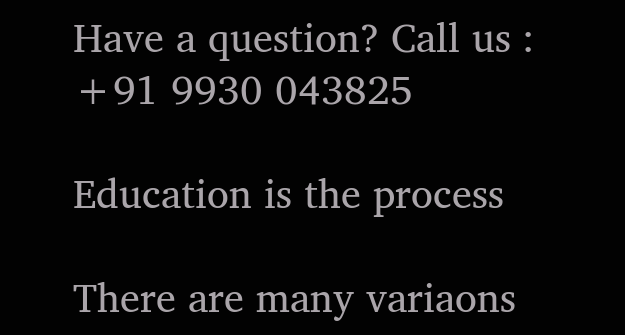Have a question? Call us : +91 9930 043825

Education is the process

There are many variaons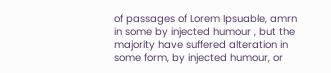of passages of Lorem Ipsuable, amrn in some by injected humour , but the majority have suffered alteration in some form, by injected humour, or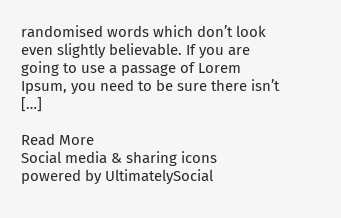randomised words which don’t look even slightly believable. If you are going to use a passage of Lorem Ipsum, you need to be sure there isn’t […]

Read More
Social media & sharing icons powered by UltimatelySocial